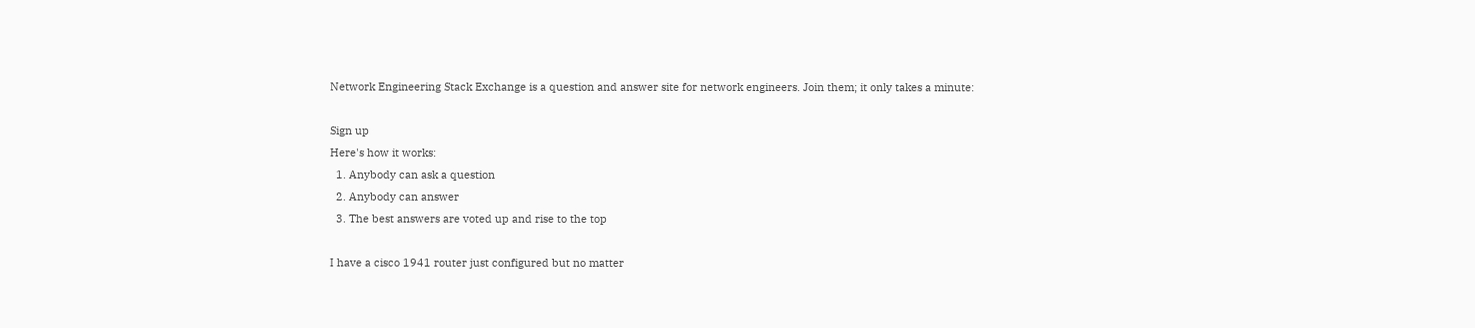Network Engineering Stack Exchange is a question and answer site for network engineers. Join them; it only takes a minute:

Sign up
Here's how it works:
  1. Anybody can ask a question
  2. Anybody can answer
  3. The best answers are voted up and rise to the top

I have a cisco 1941 router just configured but no matter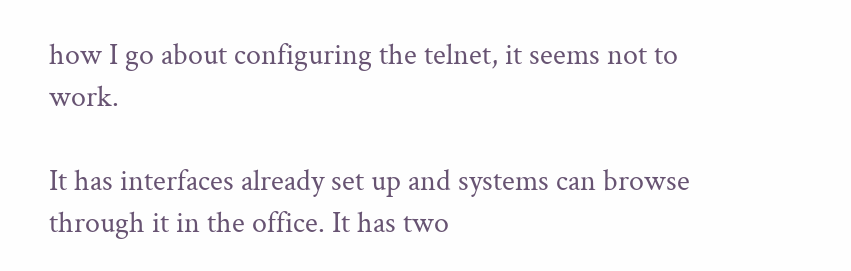how I go about configuring the telnet, it seems not to work.

It has interfaces already set up and systems can browse through it in the office. It has two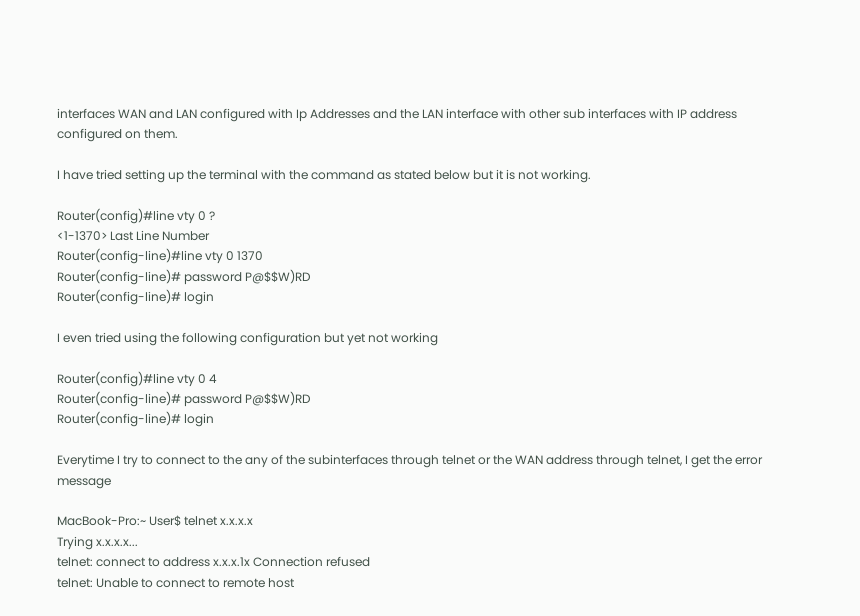interfaces WAN and LAN configured with Ip Addresses and the LAN interface with other sub interfaces with IP address configured on them.

I have tried setting up the terminal with the command as stated below but it is not working.

Router(config)#line vty 0 ?
<1-1370> Last Line Number
Router(config-line)#line vty 0 1370
Router(config-line)# password P@$$W)RD
Router(config-line)# login

I even tried using the following configuration but yet not working

Router(config)#line vty 0 4
Router(config-line)# password P@$$W)RD
Router(config-line)# login

Everytime I try to connect to the any of the subinterfaces through telnet or the WAN address through telnet, I get the error message

MacBook-Pro:~ User$ telnet x.x.x.x
Trying x.x.x.x...
telnet: connect to address x.x.x.1x Connection refused
telnet: Unable to connect to remote host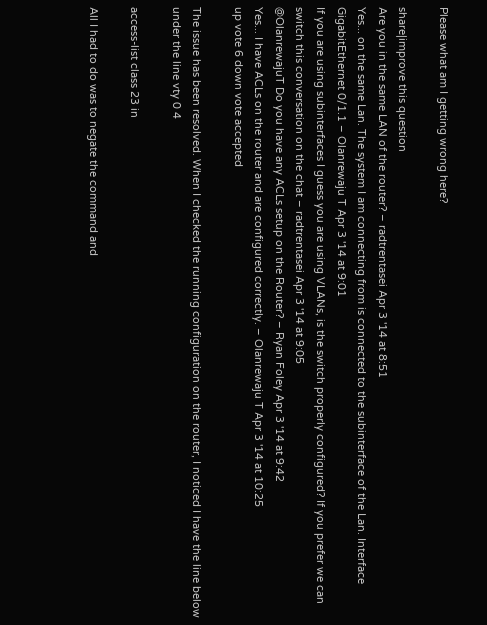Please what am I getting wrong here?

share|improve this question
Are you in the same LAN of the router? – radtrentasei Apr 3 '14 at 8:51
Yes... on the same Lan. The system I am connecting from is connected to the subinterface of the Lan. Interface GigabitEthernet 0/1.1 – Olanrewaju T Apr 3 '14 at 9:01
If you are using subinterfaces I guess you are using VLANs, is the switch properly configured? If you prefer we can switch this conversation on the chat – radtrentasei Apr 3 '14 at 9:05
@OlanrewajuT Do you have any ACLs setup on the Router? – Ryan Foley Apr 3 '14 at 9:42
Yes... I have ACLs on the router and are configured correctly. – Olanrewaju T Apr 3 '14 at 10:25
up vote 6 down vote accepted

The issue has been resolved. When I checked the running configuration on the router, I noticed I have the line below under the line vty 0 4

access-list class 23 in

All I had to do was to negate the command and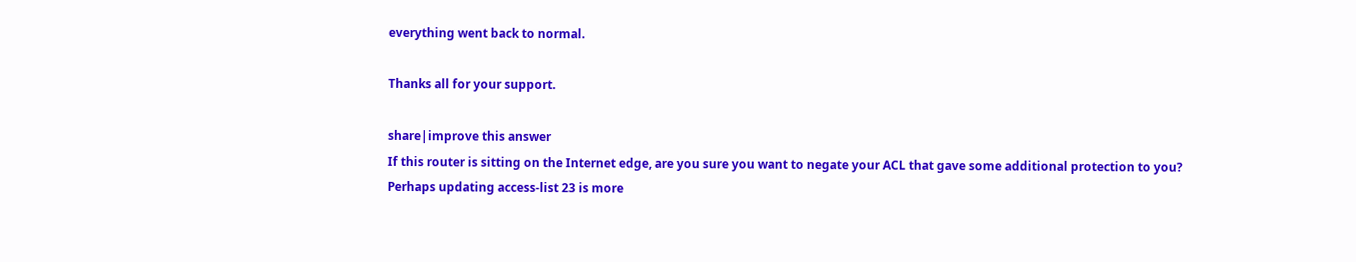everything went back to normal.

Thanks all for your support.

share|improve this answer
If this router is sitting on the Internet edge, are you sure you want to negate your ACL that gave some additional protection to you? Perhaps updating access-list 23 is more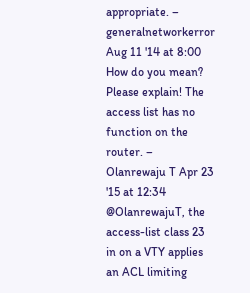appropriate. – generalnetworkerror Aug 11 '14 at 8:00
How do you mean? Please explain! The access list has no function on the router. – Olanrewaju T Apr 23 '15 at 12:34
@OlanrewajuT, the access-list class 23 in on a VTY applies an ACL limiting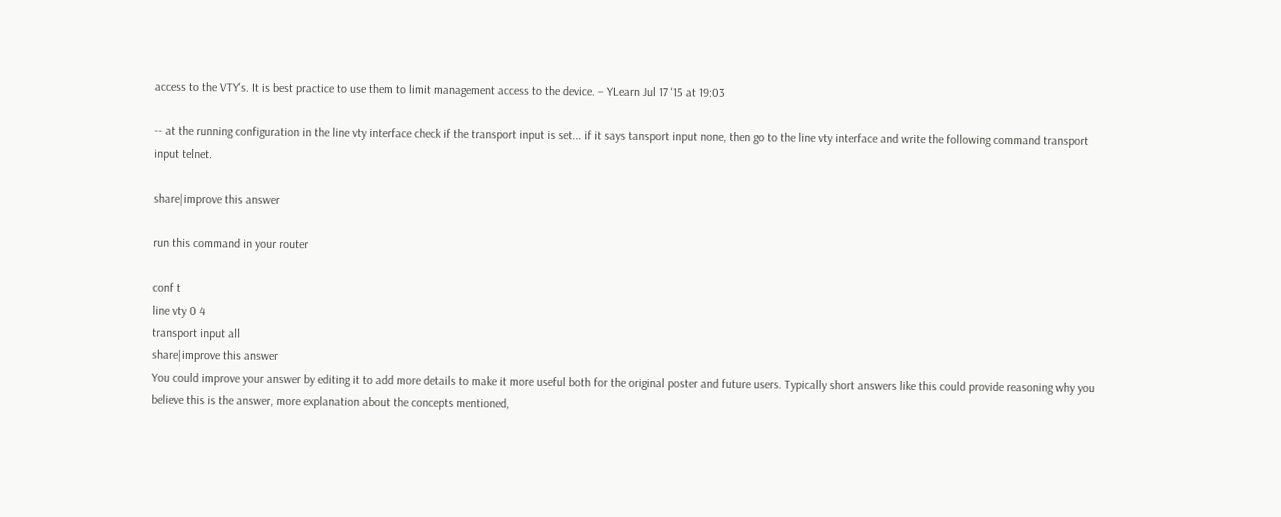access to the VTY's. It is best practice to use them to limit management access to the device. – YLearn Jul 17 '15 at 19:03

-- at the running configuration in the line vty interface check if the transport input is set... if it says tansport input none, then go to the line vty interface and write the following command transport input telnet.

share|improve this answer

run this command in your router

conf t
line vty 0 4
transport input all
share|improve this answer
You could improve your answer by editing it to add more details to make it more useful both for the original poster and future users. Typically short answers like this could provide reasoning why you believe this is the answer, more explanation about the concepts mentioned,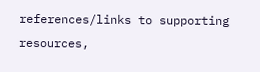references/links to supporting resources,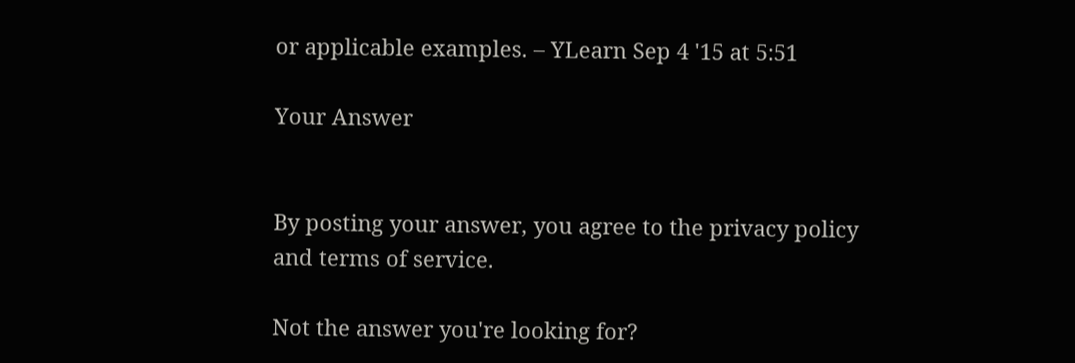or applicable examples. – YLearn Sep 4 '15 at 5:51

Your Answer


By posting your answer, you agree to the privacy policy and terms of service.

Not the answer you're looking for?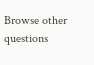Browse other questions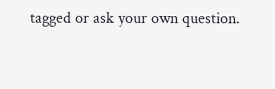tagged or ask your own question.